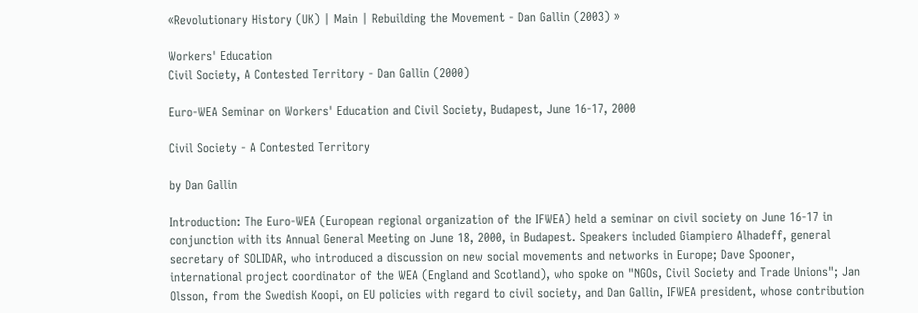«Revolutionary History (UK) | Main | Rebuilding the Movement - Dan Gallin (2003) »

Workers' Education
Civil Society, A Contested Territory - Dan Gallin (2000)

Euro-WEA Seminar on Workers' Education and Civil Society, Budapest, June 16-17, 2000

Civil Society - A Contested Territory

by Dan Gallin

Introduction: The Euro-WEA (European regional organization of the IFWEA) held a seminar on civil society on June 16-17 in conjunction with its Annual General Meeting on June 18, 2000, in Budapest. Speakers included Giampiero Alhadeff, general secretary of SOLIDAR, who introduced a discussion on new social movements and networks in Europe; Dave Spooner, international project coordinator of the WEA (England and Scotland), who spoke on "NGOs, Civil Society and Trade Unions"; Jan Olsson, from the Swedish Koopi, on EU policies with regard to civil society, and Dan Gallin, IFWEA president, whose contribution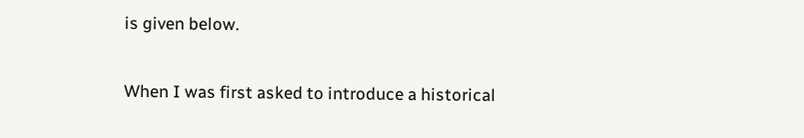is given below.

When I was first asked to introduce a historical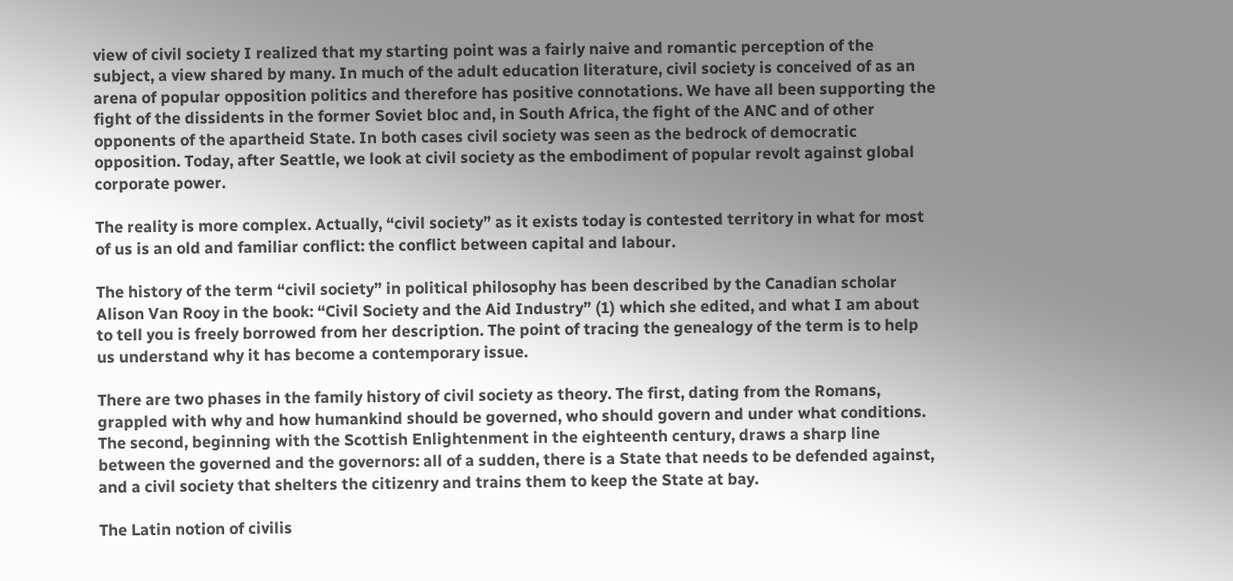view of civil society I realized that my starting point was a fairly naive and romantic perception of the subject, a view shared by many. In much of the adult education literature, civil society is conceived of as an arena of popular opposition politics and therefore has positive connotations. We have all been supporting the fight of the dissidents in the former Soviet bloc and, in South Africa, the fight of the ANC and of other opponents of the apartheid State. In both cases civil society was seen as the bedrock of democratic opposition. Today, after Seattle, we look at civil society as the embodiment of popular revolt against global corporate power.

The reality is more complex. Actually, “civil society” as it exists today is contested territory in what for most of us is an old and familiar conflict: the conflict between capital and labour.

The history of the term “civil society” in political philosophy has been described by the Canadian scholar Alison Van Rooy in the book: “Civil Society and the Aid Industry” (1) which she edited, and what I am about to tell you is freely borrowed from her description. The point of tracing the genealogy of the term is to help us understand why it has become a contemporary issue.

There are two phases in the family history of civil society as theory. The first, dating from the Romans, grappled with why and how humankind should be governed, who should govern and under what conditions. The second, beginning with the Scottish Enlightenment in the eighteenth century, draws a sharp line between the governed and the governors: all of a sudden, there is a State that needs to be defended against, and a civil society that shelters the citizenry and trains them to keep the State at bay.

The Latin notion of civilis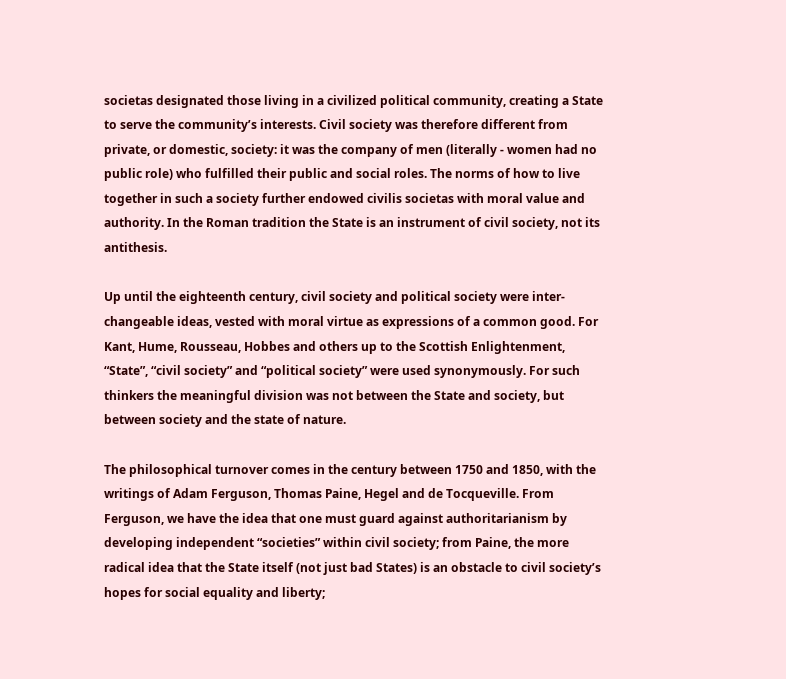societas designated those living in a civilized political community, creating a State to serve the community’s interests. Civil society was therefore different from private, or domestic, society: it was the company of men (literally - women had no public role) who fulfilled their public and social roles. The norms of how to live together in such a society further endowed civilis societas with moral value and authority. In the Roman tradition the State is an instrument of civil society, not its antithesis.

Up until the eighteenth century, civil society and political society were inter-changeable ideas, vested with moral virtue as expressions of a common good. For Kant, Hume, Rousseau, Hobbes and others up to the Scottish Enlightenment, “State”, “civil society” and “political society” were used synonymously. For such thinkers the meaningful division was not between the State and society, but between society and the state of nature.

The philosophical turnover comes in the century between 1750 and 1850, with the writings of Adam Ferguson, Thomas Paine, Hegel and de Tocqueville. From Ferguson, we have the idea that one must guard against authoritarianism by developing independent “societies” within civil society; from Paine, the more radical idea that the State itself (not just bad States) is an obstacle to civil society’s hopes for social equality and liberty;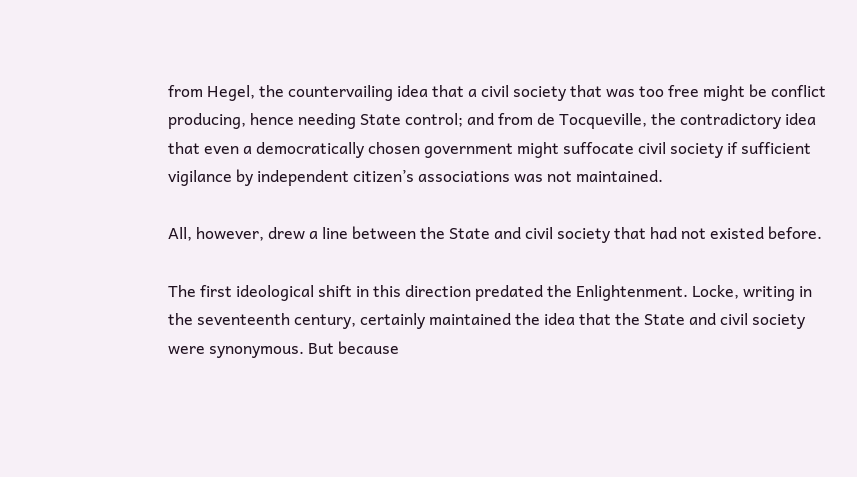from Hegel, the countervailing idea that a civil society that was too free might be conflict producing, hence needing State control; and from de Tocqueville, the contradictory idea that even a democratically chosen government might suffocate civil society if sufficient vigilance by independent citizen’s associations was not maintained.

All, however, drew a line between the State and civil society that had not existed before.

The first ideological shift in this direction predated the Enlightenment. Locke, writing in the seventeenth century, certainly maintained the idea that the State and civil society were synonymous. But because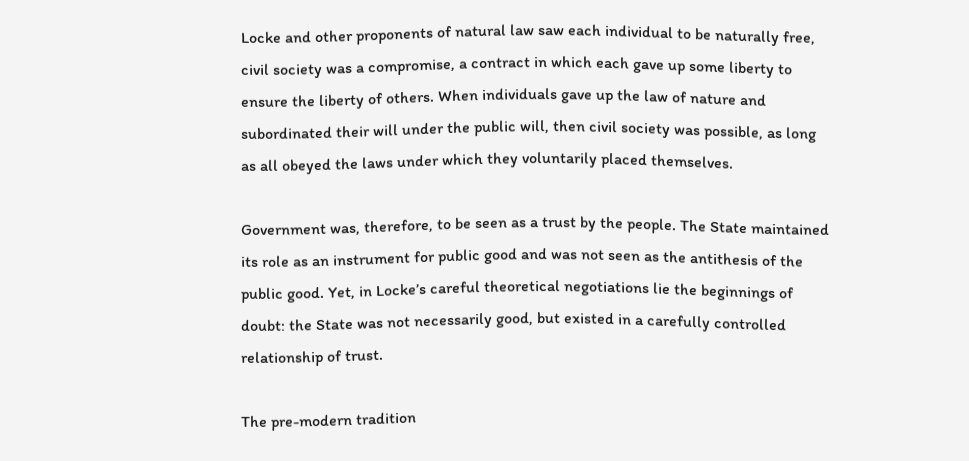Locke and other proponents of natural law saw each individual to be naturally free, civil society was a compromise, a contract in which each gave up some liberty to ensure the liberty of others. When individuals gave up the law of nature and subordinated their will under the public will, then civil society was possible, as long as all obeyed the laws under which they voluntarily placed themselves.

Government was, therefore, to be seen as a trust by the people. The State maintained its role as an instrument for public good and was not seen as the antithesis of the public good. Yet, in Locke’s careful theoretical negotiations lie the beginnings of doubt: the State was not necessarily good, but existed in a carefully controlled relationship of trust.

The pre-modern tradition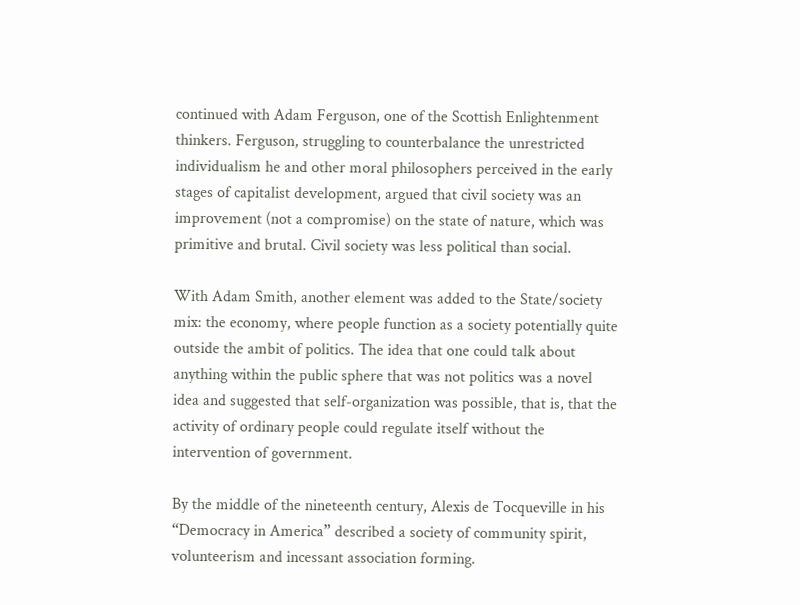continued with Adam Ferguson, one of the Scottish Enlightenment thinkers. Ferguson, struggling to counterbalance the unrestricted individualism he and other moral philosophers perceived in the early stages of capitalist development, argued that civil society was an improvement (not a compromise) on the state of nature, which was primitive and brutal. Civil society was less political than social.

With Adam Smith, another element was added to the State/society mix: the economy, where people function as a society potentially quite outside the ambit of politics. The idea that one could talk about anything within the public sphere that was not politics was a novel idea and suggested that self-organization was possible, that is, that the activity of ordinary people could regulate itself without the intervention of government.

By the middle of the nineteenth century, Alexis de Tocqueville in his “Democracy in America” described a society of community spirit, volunteerism and incessant association forming.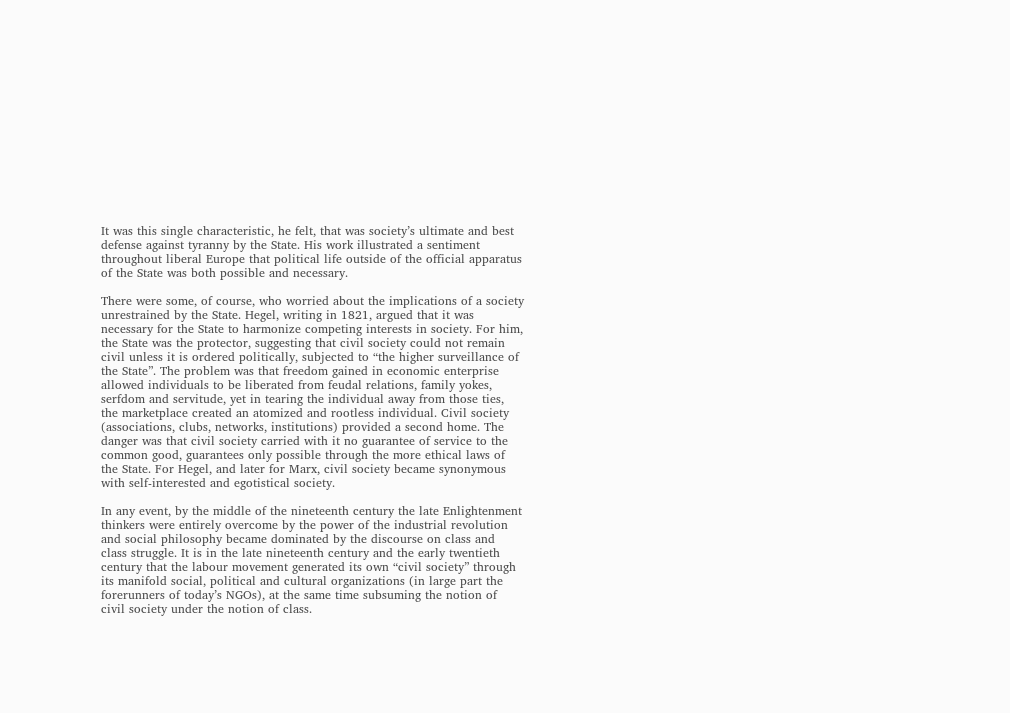It was this single characteristic, he felt, that was society’s ultimate and best defense against tyranny by the State. His work illustrated a sentiment throughout liberal Europe that political life outside of the official apparatus of the State was both possible and necessary.

There were some, of course, who worried about the implications of a society unrestrained by the State. Hegel, writing in 1821, argued that it was necessary for the State to harmonize competing interests in society. For him, the State was the protector, suggesting that civil society could not remain civil unless it is ordered politically, subjected to “the higher surveillance of the State”. The problem was that freedom gained in economic enterprise allowed individuals to be liberated from feudal relations, family yokes, serfdom and servitude, yet in tearing the individual away from those ties, the marketplace created an atomized and rootless individual. Civil society (associations, clubs, networks, institutions) provided a second home. The danger was that civil society carried with it no guarantee of service to the common good, guarantees only possible through the more ethical laws of the State. For Hegel, and later for Marx, civil society became synonymous with self-interested and egotistical society.

In any event, by the middle of the nineteenth century the late Enlightenment thinkers were entirely overcome by the power of the industrial revolution and social philosophy became dominated by the discourse on class and class struggle. It is in the late nineteenth century and the early twentieth century that the labour movement generated its own “civil society” through its manifold social, political and cultural organizations (in large part the forerunners of today’s NGOs), at the same time subsuming the notion of civil society under the notion of class.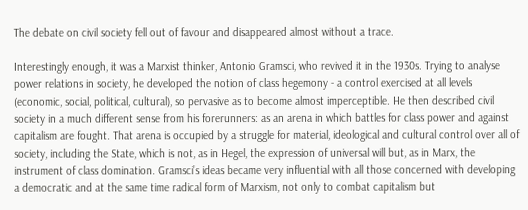The debate on civil society fell out of favour and disappeared almost without a trace.

Interestingly enough, it was a Marxist thinker, Antonio Gramsci, who revived it in the 1930s. Trying to analyse power relations in society, he developed the notion of class hegemony - a control exercised at all levels (economic, social, political, cultural), so pervasive as to become almost imperceptible. He then described civil society in a much different sense from his forerunners: as an arena in which battles for class power and against capitalism are fought. That arena is occupied by a struggle for material, ideological and cultural control over all of society, including the State, which is not, as in Hegel, the expression of universal will but, as in Marx, the instrument of class domination. Gramsci’s ideas became very influential with all those concerned with developing a democratic and at the same time radical form of Marxism, not only to combat capitalism but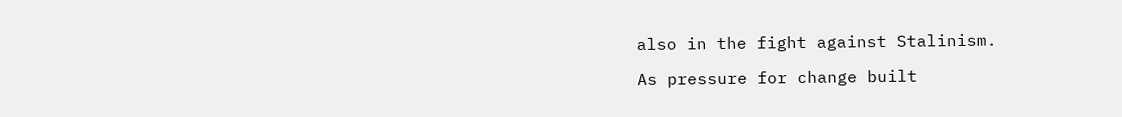also in the fight against Stalinism.

As pressure for change built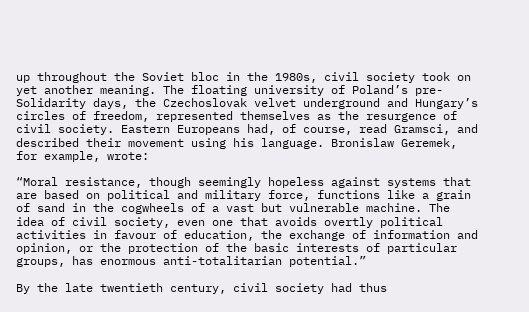up throughout the Soviet bloc in the 1980s, civil society took on yet another meaning. The floating university of Poland’s pre-Solidarity days, the Czechoslovak velvet underground and Hungary’s circles of freedom, represented themselves as the resurgence of civil society. Eastern Europeans had, of course, read Gramsci, and described their movement using his language. Bronislaw Geremek, for example, wrote:

“Moral resistance, though seemingly hopeless against systems that are based on political and military force, functions like a grain of sand in the cogwheels of a vast but vulnerable machine. The idea of civil society, even one that avoids overtly political activities in favour of education, the exchange of information and opinion, or the protection of the basic interests of particular groups, has enormous anti-totalitarian potential.”

By the late twentieth century, civil society had thus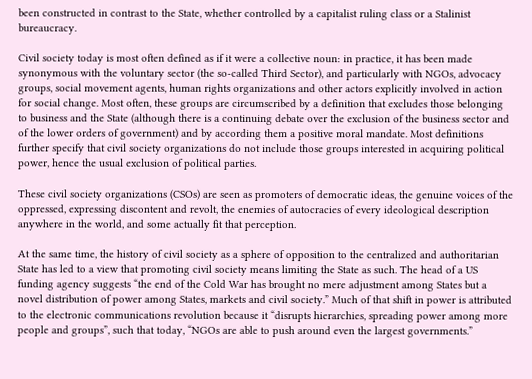been constructed in contrast to the State, whether controlled by a capitalist ruling class or a Stalinist bureaucracy.

Civil society today is most often defined as if it were a collective noun: in practice, it has been made synonymous with the voluntary sector (the so-called Third Sector), and particularly with NGOs, advocacy groups, social movement agents, human rights organizations and other actors explicitly involved in action for social change. Most often, these groups are circumscribed by a definition that excludes those belonging to business and the State (although there is a continuing debate over the exclusion of the business sector and of the lower orders of government) and by according them a positive moral mandate. Most definitions further specify that civil society organizations do not include those groups interested in acquiring political power, hence the usual exclusion of political parties.

These civil society organizations (CSOs) are seen as promoters of democratic ideas, the genuine voices of the oppressed, expressing discontent and revolt, the enemies of autocracies of every ideological description anywhere in the world, and some actually fit that perception.

At the same time, the history of civil society as a sphere of opposition to the centralized and authoritarian State has led to a view that promoting civil society means limiting the State as such. The head of a US funding agency suggests “the end of the Cold War has brought no mere adjustment among States but a novel distribution of power among States, markets and civil society.” Much of that shift in power is attributed to the electronic communications revolution because it “disrupts hierarchies, spreading power among more people and groups”, such that today, “NGOs are able to push around even the largest governments.”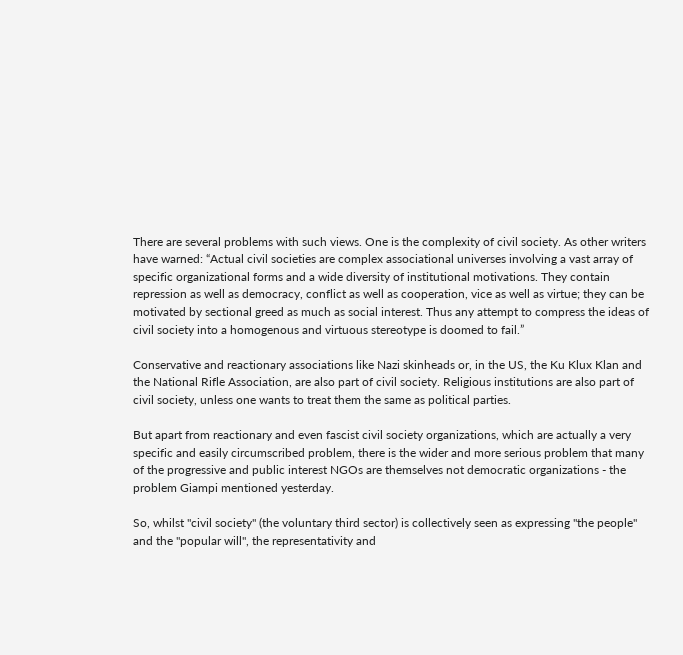There are several problems with such views. One is the complexity of civil society. As other writers have warned: “Actual civil societies are complex associational universes involving a vast array of specific organizational forms and a wide diversity of institutional motivations. They contain repression as well as democracy, conflict as well as cooperation, vice as well as virtue; they can be motivated by sectional greed as much as social interest. Thus any attempt to compress the ideas of civil society into a homogenous and virtuous stereotype is doomed to fail.”

Conservative and reactionary associations like Nazi skinheads or, in the US, the Ku Klux Klan and the National Rifle Association, are also part of civil society. Religious institutions are also part of civil society, unless one wants to treat them the same as political parties.

But apart from reactionary and even fascist civil society organizations, which are actually a very specific and easily circumscribed problem, there is the wider and more serious problem that many of the progressive and public interest NGOs are themselves not democratic organizations - the problem Giampi mentioned yesterday.

So, whilst "civil society" (the voluntary third sector) is collectively seen as expressing "the people" and the "popular will", the representativity and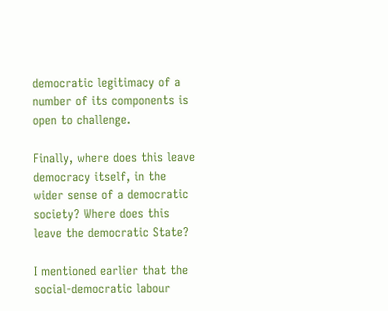democratic legitimacy of a number of its components is open to challenge.

Finally, where does this leave democracy itself, in the wider sense of a democratic society? Where does this leave the democratic State?

I mentioned earlier that the social-democratic labour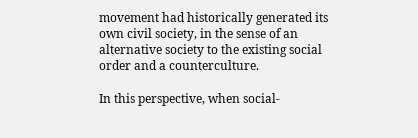movement had historically generated its own civil society, in the sense of an alternative society to the existing social order and a counterculture.

In this perspective, when social-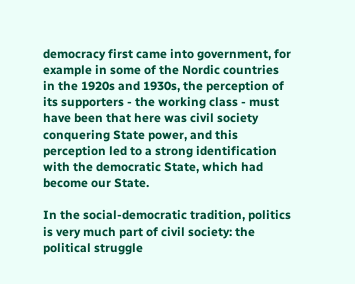democracy first came into government, for example in some of the Nordic countries in the 1920s and 1930s, the perception of its supporters - the working class - must have been that here was civil society conquering State power, and this perception led to a strong identification with the democratic State, which had become our State.

In the social-democratic tradition, politics is very much part of civil society: the political struggle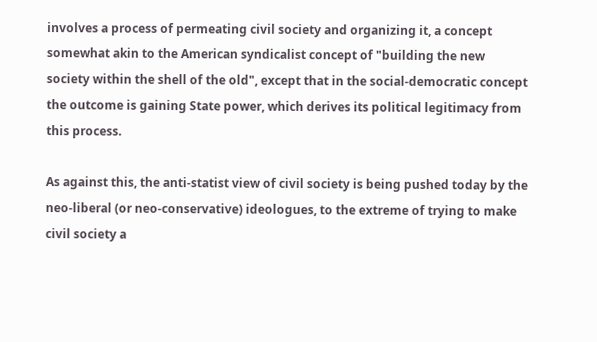involves a process of permeating civil society and organizing it, a concept somewhat akin to the American syndicalist concept of "building the new society within the shell of the old", except that in the social-democratic concept the outcome is gaining State power, which derives its political legitimacy from this process.

As against this, the anti-statist view of civil society is being pushed today by the neo-liberal (or neo-conservative) ideologues, to the extreme of trying to make civil society a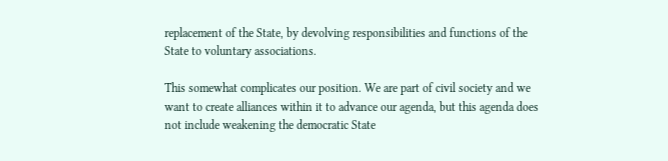replacement of the State, by devolving responsibilities and functions of the State to voluntary associations.

This somewhat complicates our position. We are part of civil society and we want to create alliances within it to advance our agenda, but this agenda does not include weakening the democratic State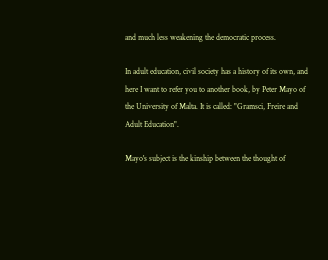and much less weakening the democratic process.

In adult education, civil society has a history of its own, and here I want to refer you to another book, by Peter Mayo of the University of Malta. It is called: "Gramsci, Freire and Adult Education".

Mayo's subject is the kinship between the thought of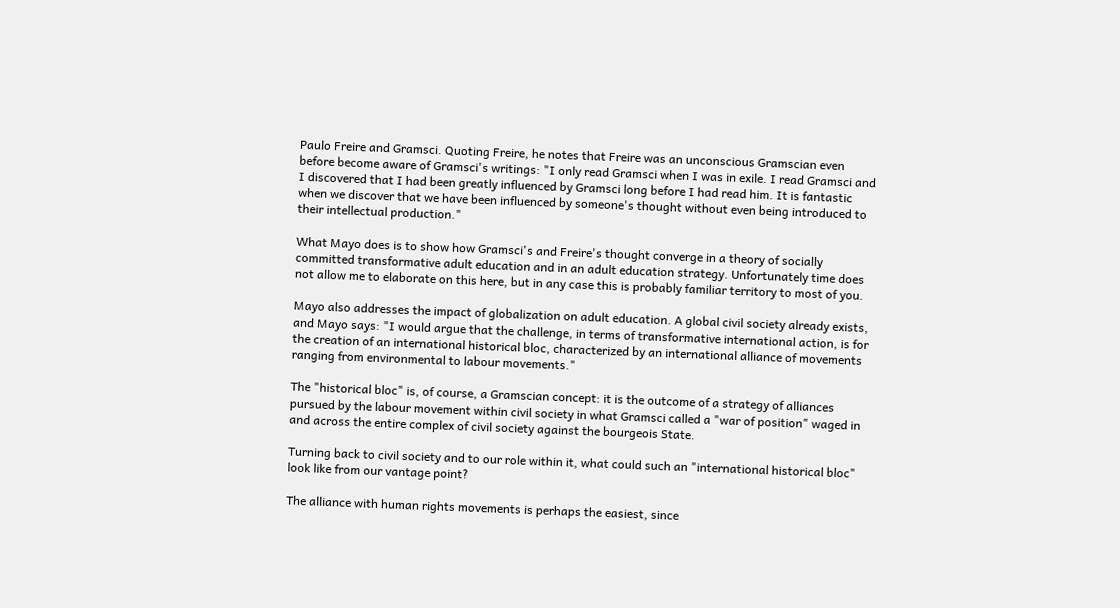Paulo Freire and Gramsci. Quoting Freire, he notes that Freire was an unconscious Gramscian even before become aware of Gramsci's writings: "I only read Gramsci when I was in exile. I read Gramsci and I discovered that I had been greatly influenced by Gramsci long before I had read him. It is fantastic when we discover that we have been influenced by someone's thought without even being introduced to their intellectual production."

What Mayo does is to show how Gramsci's and Freire's thought converge in a theory of socially committed transformative adult education and in an adult education strategy. Unfortunately time does not allow me to elaborate on this here, but in any case this is probably familiar territory to most of you.

Mayo also addresses the impact of globalization on adult education. A global civil society already exists, and Mayo says: "I would argue that the challenge, in terms of transformative international action, is for the creation of an international historical bloc, characterized by an international alliance of movements ranging from environmental to labour movements."

The "historical bloc" is, of course, a Gramscian concept: it is the outcome of a strategy of alliances pursued by the labour movement within civil society in what Gramsci called a "war of position" waged in and across the entire complex of civil society against the bourgeois State.

Turning back to civil society and to our role within it, what could such an "international historical bloc" look like from our vantage point?

The alliance with human rights movements is perhaps the easiest, since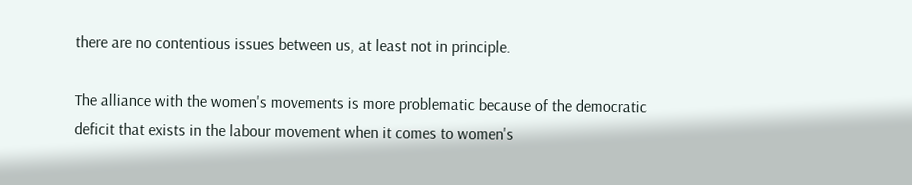there are no contentious issues between us, at least not in principle.

The alliance with the women's movements is more problematic because of the democratic deficit that exists in the labour movement when it comes to women's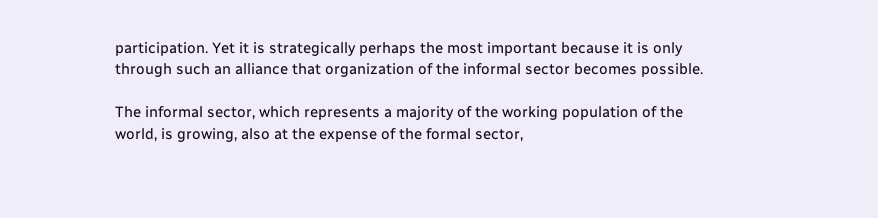participation. Yet it is strategically perhaps the most important because it is only through such an alliance that organization of the informal sector becomes possible.

The informal sector, which represents a majority of the working population of the world, is growing, also at the expense of the formal sector,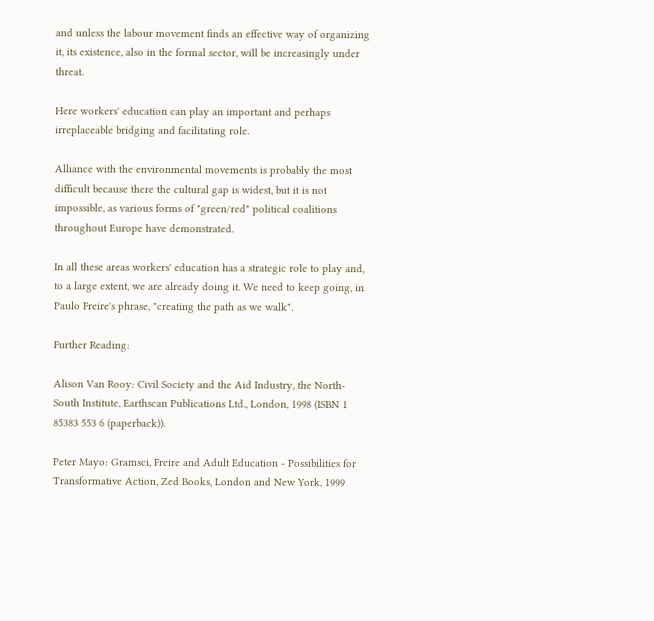and unless the labour movement finds an effective way of organizing it, its existence, also in the formal sector, will be increasingly under threat.

Here workers' education can play an important and perhaps irreplaceable bridging and facilitating role.

Alliance with the environmental movements is probably the most difficult because there the cultural gap is widest, but it is not impossible, as various forms of "green/red" political coalitions throughout Europe have demonstrated.

In all these areas workers' education has a strategic role to play and, to a large extent, we are already doing it. We need to keep going, in Paulo Freire's phrase, "creating the path as we walk".

Further Reading:

Alison Van Rooy: Civil Society and the Aid Industry, the North-South Institute, Earthscan Publications Ltd., London, 1998 (ISBN 1 85383 553 6 (paperback)).

Peter Mayo: Gramsci, Freire and Adult Education - Possibilities for Transformative Action, Zed Books, London and New York, 1999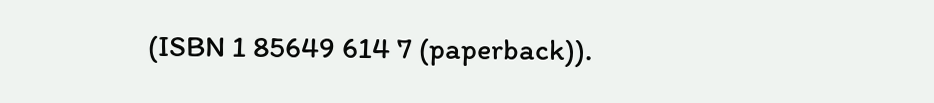(ISBN 1 85649 614 7 (paperback)).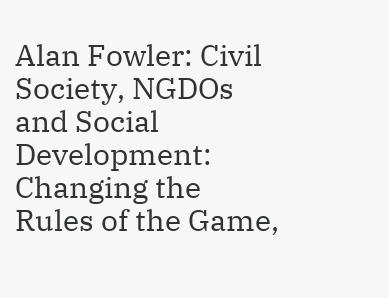Alan Fowler: Civil Society, NGDOs and Social Development: Changing the Rules of the Game,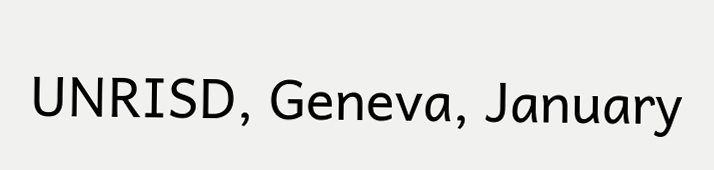UNRISD, Geneva, January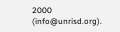2000 (info@unrisd.org).